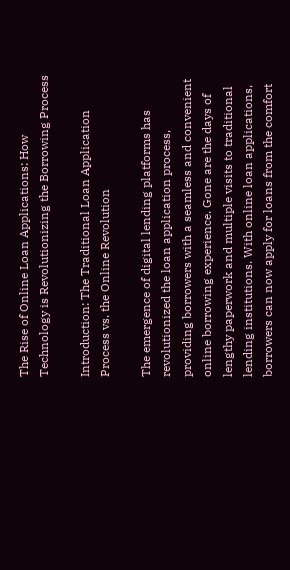The Rise of Online Loan Applications: How Technology is Revolutionizing the Borrowing Process

Introduction: The Traditional Loan Application Process vs. the Online Revolution

The emergence of digital lending platforms has revolutionized the loan application process, providing borrowers with a seamless and convenient online borrowing experience. Gone are the days of lengthy paperwork and multiple visits to traditional lending institutions. With online loan applications, borrowers can now apply for loans from the comfort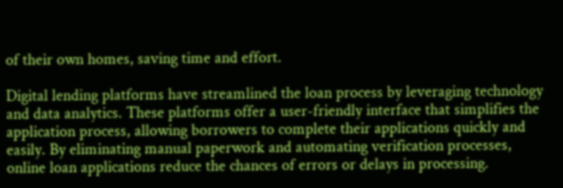of their own homes, saving time and effort.

Digital lending platforms have streamlined the loan process by leveraging technology and data analytics. These platforms offer a user-friendly interface that simplifies the application process, allowing borrowers to complete their applications quickly and easily. By eliminating manual paperwork and automating verification processes, online loan applications reduce the chances of errors or delays in processing.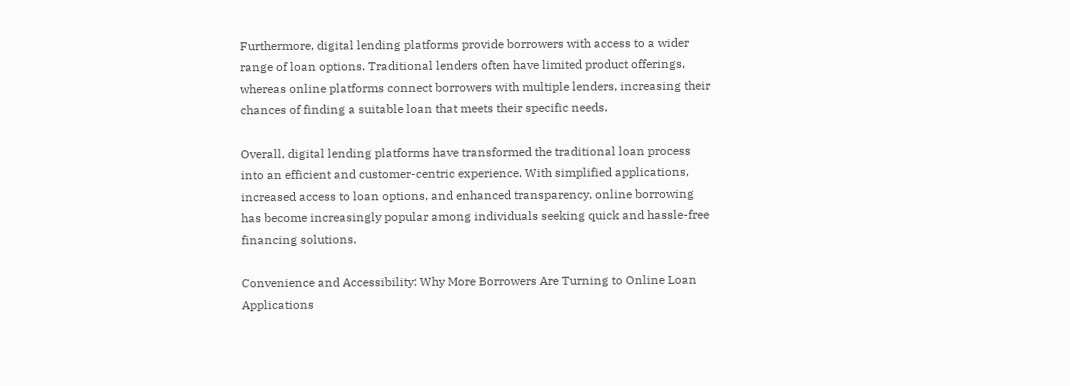Furthermore, digital lending platforms provide borrowers with access to a wider range of loan options. Traditional lenders often have limited product offerings, whereas online platforms connect borrowers with multiple lenders, increasing their chances of finding a suitable loan that meets their specific needs.

Overall, digital lending platforms have transformed the traditional loan process into an efficient and customer-centric experience. With simplified applications, increased access to loan options, and enhanced transparency, online borrowing has become increasingly popular among individuals seeking quick and hassle-free financing solutions.

Convenience and Accessibility: Why More Borrowers Are Turning to Online Loan Applications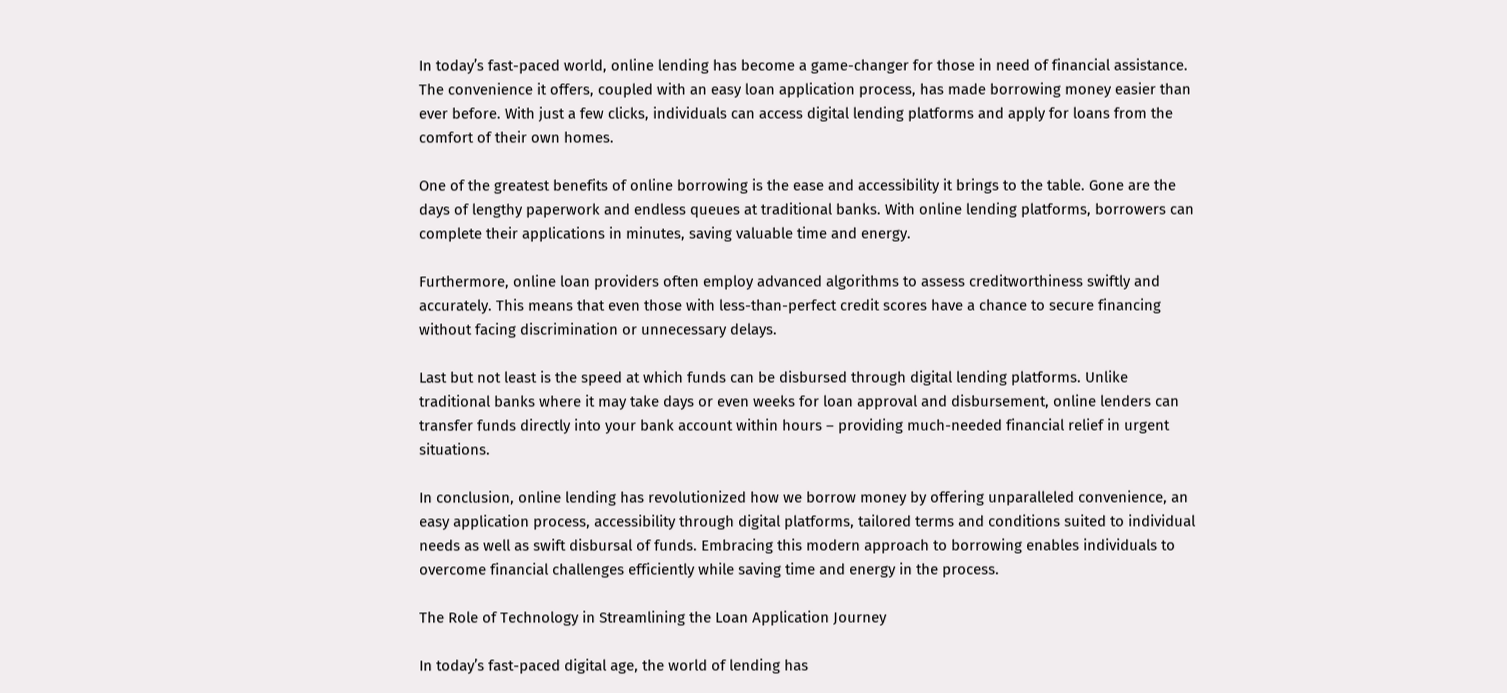In today’s fast-paced world, online lending has become a game-changer for those in need of financial assistance. The convenience it offers, coupled with an easy loan application process, has made borrowing money easier than ever before. With just a few clicks, individuals can access digital lending platforms and apply for loans from the comfort of their own homes.

One of the greatest benefits of online borrowing is the ease and accessibility it brings to the table. Gone are the days of lengthy paperwork and endless queues at traditional banks. With online lending platforms, borrowers can complete their applications in minutes, saving valuable time and energy.

Furthermore, online loan providers often employ advanced algorithms to assess creditworthiness swiftly and accurately. This means that even those with less-than-perfect credit scores have a chance to secure financing without facing discrimination or unnecessary delays.

Last but not least is the speed at which funds can be disbursed through digital lending platforms. Unlike traditional banks where it may take days or even weeks for loan approval and disbursement, online lenders can transfer funds directly into your bank account within hours – providing much-needed financial relief in urgent situations.

In conclusion, online lending has revolutionized how we borrow money by offering unparalleled convenience, an easy application process, accessibility through digital platforms, tailored terms and conditions suited to individual needs as well as swift disbursal of funds. Embracing this modern approach to borrowing enables individuals to overcome financial challenges efficiently while saving time and energy in the process.

The Role of Technology in Streamlining the Loan Application Journey

In today’s fast-paced digital age, the world of lending has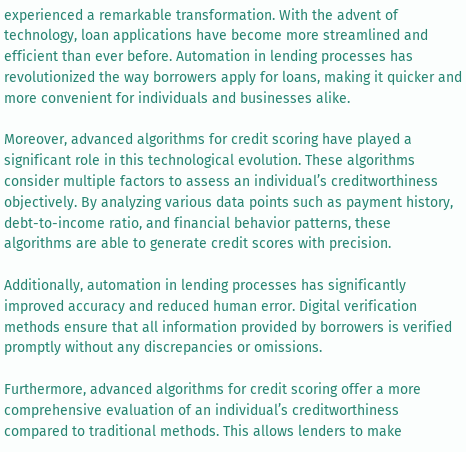experienced a remarkable transformation. With the advent of technology, loan applications have become more streamlined and efficient than ever before. Automation in lending processes has revolutionized the way borrowers apply for loans, making it quicker and more convenient for individuals and businesses alike.

Moreover, advanced algorithms for credit scoring have played a significant role in this technological evolution. These algorithms consider multiple factors to assess an individual’s creditworthiness objectively. By analyzing various data points such as payment history, debt-to-income ratio, and financial behavior patterns, these algorithms are able to generate credit scores with precision.

Additionally, automation in lending processes has significantly improved accuracy and reduced human error. Digital verification methods ensure that all information provided by borrowers is verified promptly without any discrepancies or omissions.

Furthermore, advanced algorithms for credit scoring offer a more comprehensive evaluation of an individual’s creditworthiness compared to traditional methods. This allows lenders to make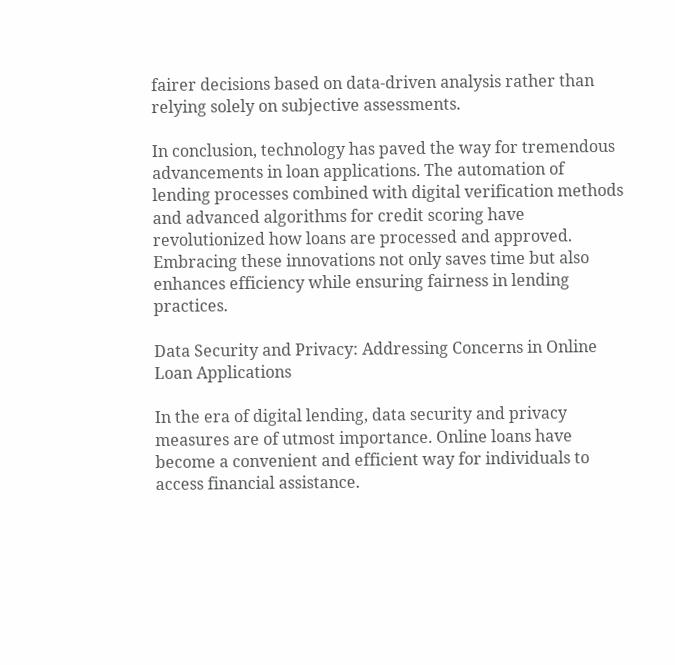fairer decisions based on data-driven analysis rather than relying solely on subjective assessments.

In conclusion, technology has paved the way for tremendous advancements in loan applications. The automation of lending processes combined with digital verification methods and advanced algorithms for credit scoring have revolutionized how loans are processed and approved. Embracing these innovations not only saves time but also enhances efficiency while ensuring fairness in lending practices.

Data Security and Privacy: Addressing Concerns in Online Loan Applications

In the era of digital lending, data security and privacy measures are of utmost importance. Online loans have become a convenient and efficient way for individuals to access financial assistance.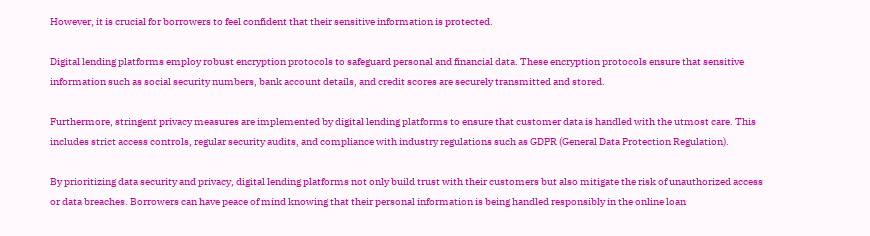However, it is crucial for borrowers to feel confident that their sensitive information is protected.

Digital lending platforms employ robust encryption protocols to safeguard personal and financial data. These encryption protocols ensure that sensitive information such as social security numbers, bank account details, and credit scores are securely transmitted and stored.

Furthermore, stringent privacy measures are implemented by digital lending platforms to ensure that customer data is handled with the utmost care. This includes strict access controls, regular security audits, and compliance with industry regulations such as GDPR (General Data Protection Regulation).

By prioritizing data security and privacy, digital lending platforms not only build trust with their customers but also mitigate the risk of unauthorized access or data breaches. Borrowers can have peace of mind knowing that their personal information is being handled responsibly in the online loan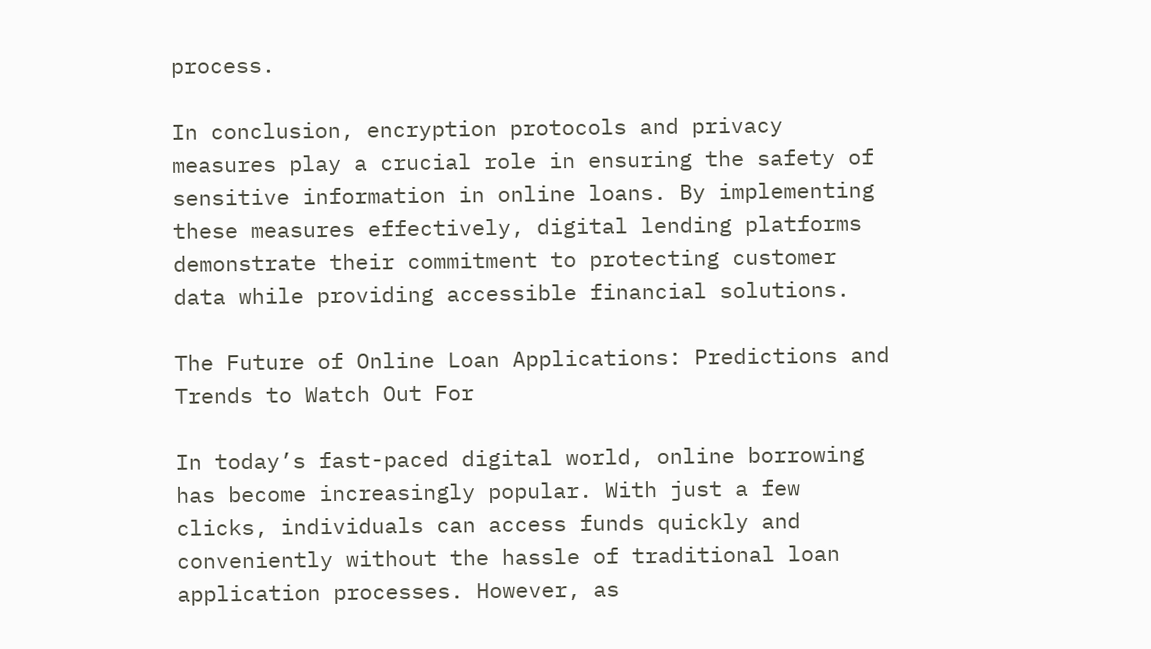process.

In conclusion, encryption protocols and privacy measures play a crucial role in ensuring the safety of sensitive information in online loans. By implementing these measures effectively, digital lending platforms demonstrate their commitment to protecting customer data while providing accessible financial solutions.

The Future of Online Loan Applications: Predictions and Trends to Watch Out For

In today’s fast-paced digital world, online borrowing has become increasingly popular. With just a few clicks, individuals can access funds quickly and conveniently without the hassle of traditional loan application processes. However, as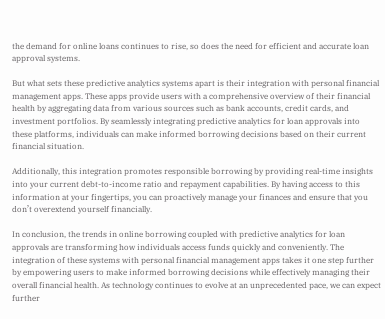the demand for online loans continues to rise, so does the need for efficient and accurate loan approval systems.

But what sets these predictive analytics systems apart is their integration with personal financial management apps. These apps provide users with a comprehensive overview of their financial health by aggregating data from various sources such as bank accounts, credit cards, and investment portfolios. By seamlessly integrating predictive analytics for loan approvals into these platforms, individuals can make informed borrowing decisions based on their current financial situation.

Additionally, this integration promotes responsible borrowing by providing real-time insights into your current debt-to-income ratio and repayment capabilities. By having access to this information at your fingertips, you can proactively manage your finances and ensure that you don’t overextend yourself financially.

In conclusion, the trends in online borrowing coupled with predictive analytics for loan approvals are transforming how individuals access funds quickly and conveniently. The integration of these systems with personal financial management apps takes it one step further by empowering users to make informed borrowing decisions while effectively managing their overall financial health. As technology continues to evolve at an unprecedented pace, we can expect further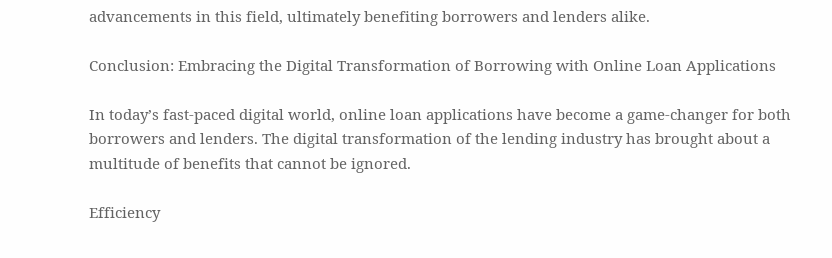advancements in this field, ultimately benefiting borrowers and lenders alike.

Conclusion: Embracing the Digital Transformation of Borrowing with Online Loan Applications

In today’s fast-paced digital world, online loan applications have become a game-changer for both borrowers and lenders. The digital transformation of the lending industry has brought about a multitude of benefits that cannot be ignored.

Efficiency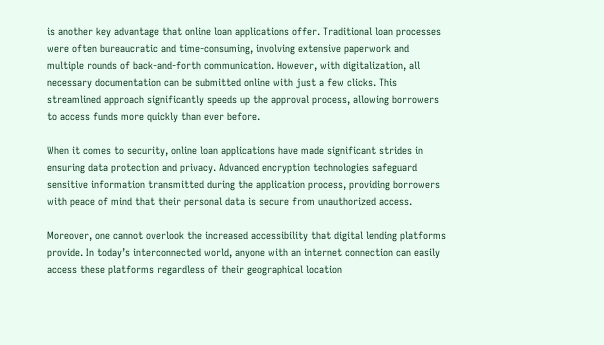is another key advantage that online loan applications offer. Traditional loan processes were often bureaucratic and time-consuming, involving extensive paperwork and multiple rounds of back-and-forth communication. However, with digitalization, all necessary documentation can be submitted online with just a few clicks. This streamlined approach significantly speeds up the approval process, allowing borrowers to access funds more quickly than ever before.

When it comes to security, online loan applications have made significant strides in ensuring data protection and privacy. Advanced encryption technologies safeguard sensitive information transmitted during the application process, providing borrowers with peace of mind that their personal data is secure from unauthorized access.

Moreover, one cannot overlook the increased accessibility that digital lending platforms provide. In today’s interconnected world, anyone with an internet connection can easily access these platforms regardless of their geographical location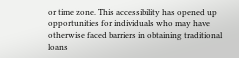or time zone. This accessibility has opened up opportunities for individuals who may have otherwise faced barriers in obtaining traditional loans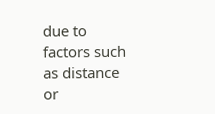due to factors such as distance or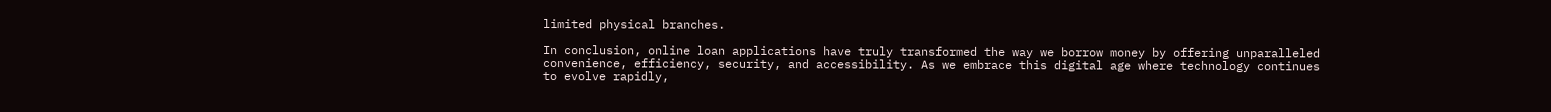limited physical branches.

In conclusion, online loan applications have truly transformed the way we borrow money by offering unparalleled convenience, efficiency, security, and accessibility. As we embrace this digital age where technology continues to evolve rapidly,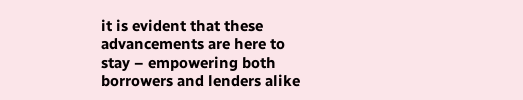it is evident that these advancements are here to stay – empowering both borrowers and lenders alike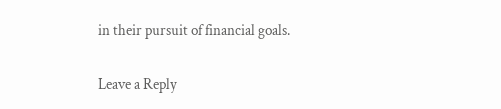in their pursuit of financial goals.

Leave a Reply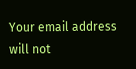Your email address will not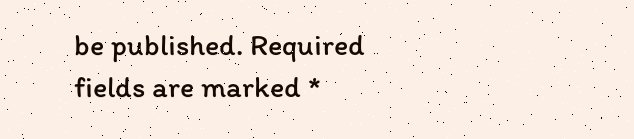be published. Required fields are marked *